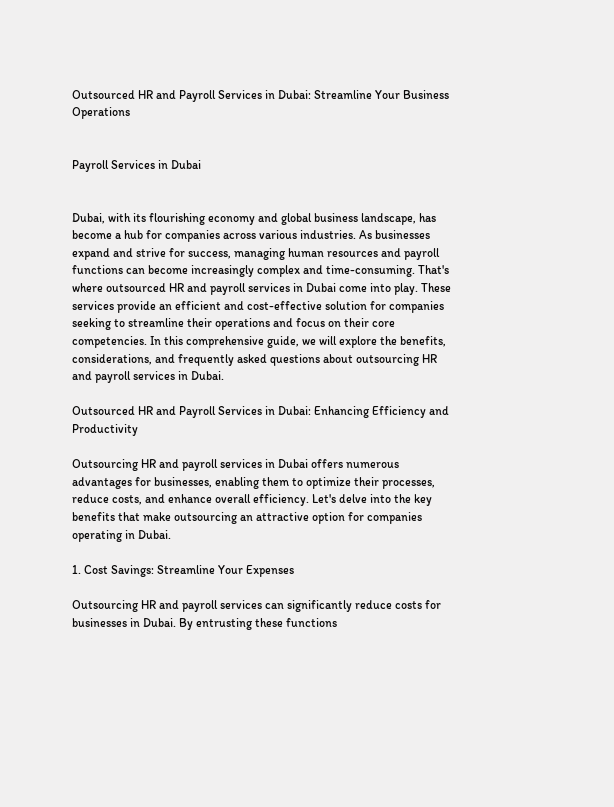Outsourced HR and Payroll Services in Dubai: Streamline Your Business Operations


Payroll Services in Dubai


Dubai, with its flourishing economy and global business landscape, has become a hub for companies across various industries. As businesses expand and strive for success, managing human resources and payroll functions can become increasingly complex and time-consuming. That's where outsourced HR and payroll services in Dubai come into play. These services provide an efficient and cost-effective solution for companies seeking to streamline their operations and focus on their core competencies. In this comprehensive guide, we will explore the benefits, considerations, and frequently asked questions about outsourcing HR and payroll services in Dubai.

Outsourced HR and Payroll Services in Dubai: Enhancing Efficiency and Productivity

Outsourcing HR and payroll services in Dubai offers numerous advantages for businesses, enabling them to optimize their processes, reduce costs, and enhance overall efficiency. Let's delve into the key benefits that make outsourcing an attractive option for companies operating in Dubai.

1. Cost Savings: Streamline Your Expenses

Outsourcing HR and payroll services can significantly reduce costs for businesses in Dubai. By entrusting these functions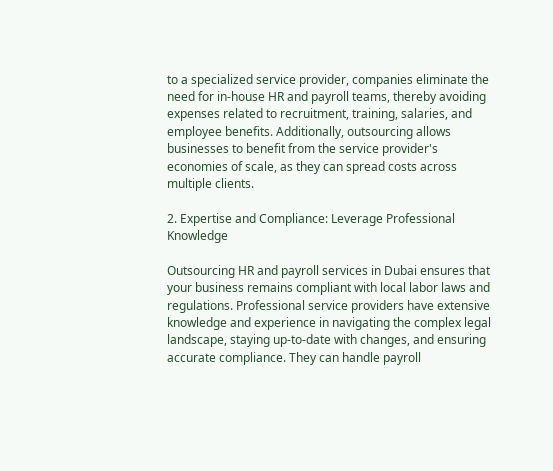to a specialized service provider, companies eliminate the need for in-house HR and payroll teams, thereby avoiding expenses related to recruitment, training, salaries, and employee benefits. Additionally, outsourcing allows businesses to benefit from the service provider's economies of scale, as they can spread costs across multiple clients.

2. Expertise and Compliance: Leverage Professional Knowledge

Outsourcing HR and payroll services in Dubai ensures that your business remains compliant with local labor laws and regulations. Professional service providers have extensive knowledge and experience in navigating the complex legal landscape, staying up-to-date with changes, and ensuring accurate compliance. They can handle payroll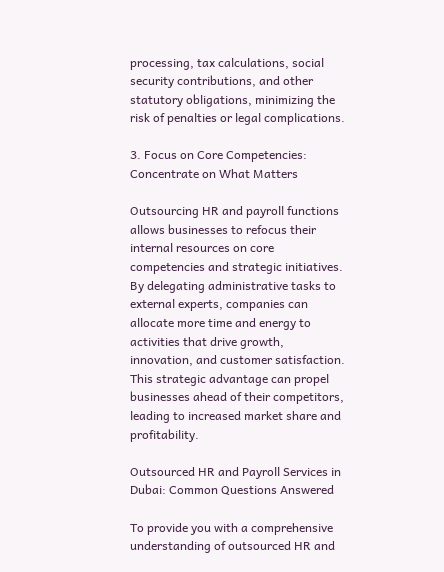processing, tax calculations, social security contributions, and other statutory obligations, minimizing the risk of penalties or legal complications.

3. Focus on Core Competencies: Concentrate on What Matters

Outsourcing HR and payroll functions allows businesses to refocus their internal resources on core competencies and strategic initiatives. By delegating administrative tasks to external experts, companies can allocate more time and energy to activities that drive growth, innovation, and customer satisfaction. This strategic advantage can propel businesses ahead of their competitors, leading to increased market share and profitability.

Outsourced HR and Payroll Services in Dubai: Common Questions Answered

To provide you with a comprehensive understanding of outsourced HR and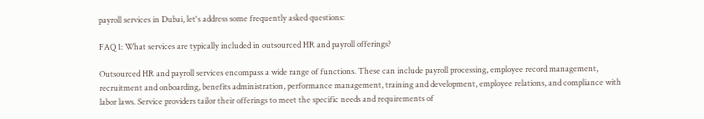payroll services in Dubai, let's address some frequently asked questions:

FAQ 1: What services are typically included in outsourced HR and payroll offerings?

Outsourced HR and payroll services encompass a wide range of functions. These can include payroll processing, employee record management, recruitment and onboarding, benefits administration, performance management, training and development, employee relations, and compliance with labor laws. Service providers tailor their offerings to meet the specific needs and requirements of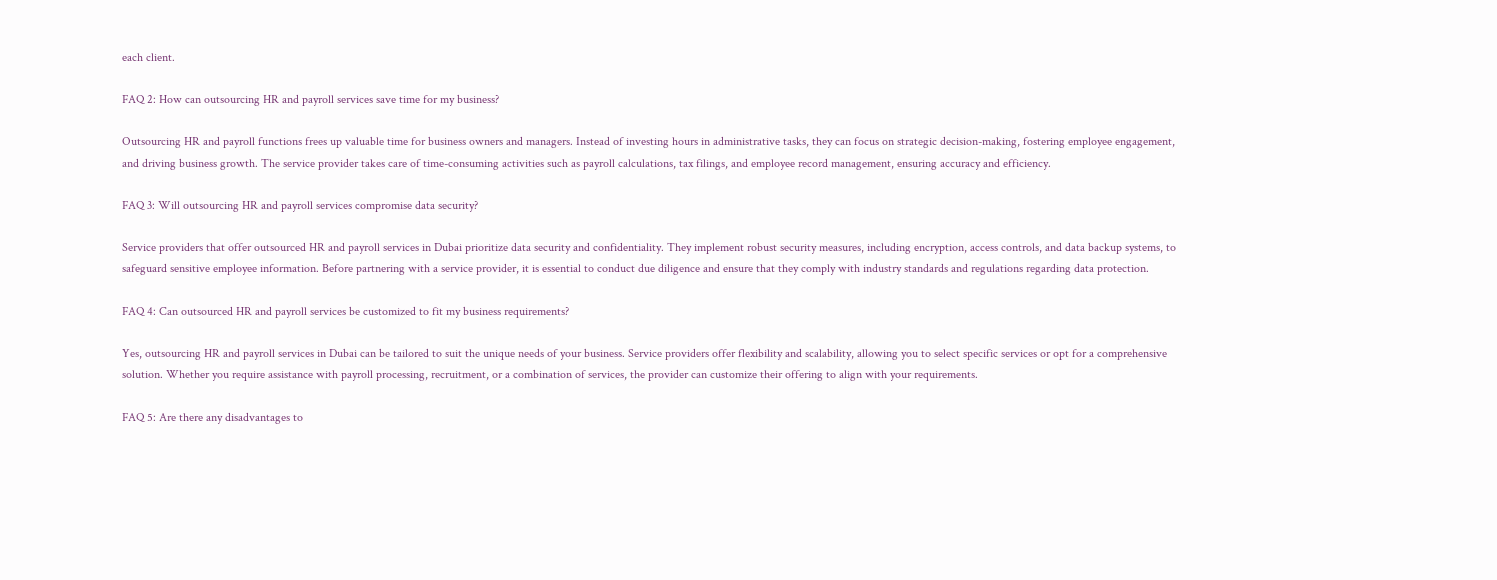each client.

FAQ 2: How can outsourcing HR and payroll services save time for my business?

Outsourcing HR and payroll functions frees up valuable time for business owners and managers. Instead of investing hours in administrative tasks, they can focus on strategic decision-making, fostering employee engagement, and driving business growth. The service provider takes care of time-consuming activities such as payroll calculations, tax filings, and employee record management, ensuring accuracy and efficiency.

FAQ 3: Will outsourcing HR and payroll services compromise data security?

Service providers that offer outsourced HR and payroll services in Dubai prioritize data security and confidentiality. They implement robust security measures, including encryption, access controls, and data backup systems, to safeguard sensitive employee information. Before partnering with a service provider, it is essential to conduct due diligence and ensure that they comply with industry standards and regulations regarding data protection.

FAQ 4: Can outsourced HR and payroll services be customized to fit my business requirements?

Yes, outsourcing HR and payroll services in Dubai can be tailored to suit the unique needs of your business. Service providers offer flexibility and scalability, allowing you to select specific services or opt for a comprehensive solution. Whether you require assistance with payroll processing, recruitment, or a combination of services, the provider can customize their offering to align with your requirements.

FAQ 5: Are there any disadvantages to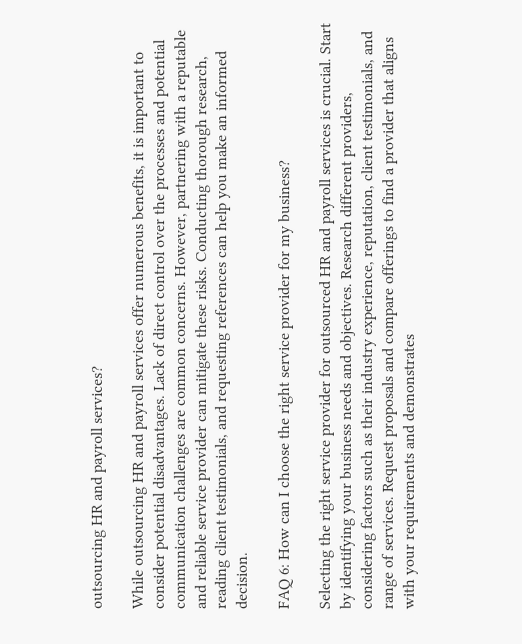outsourcing HR and payroll services?

While outsourcing HR and payroll services offer numerous benefits, it is important to consider potential disadvantages. Lack of direct control over the processes and potential communication challenges are common concerns. However, partnering with a reputable and reliable service provider can mitigate these risks. Conducting thorough research, reading client testimonials, and requesting references can help you make an informed decision.

FAQ 6: How can I choose the right service provider for my business?

Selecting the right service provider for outsourced HR and payroll services is crucial. Start by identifying your business needs and objectives. Research different providers, considering factors such as their industry experience, reputation, client testimonials, and range of services. Request proposals and compare offerings to find a provider that aligns with your requirements and demonstrates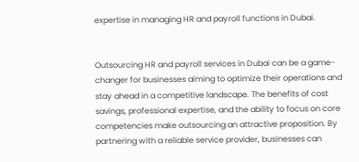expertise in managing HR and payroll functions in Dubai.


Outsourcing HR and payroll services in Dubai can be a game-changer for businesses aiming to optimize their operations and stay ahead in a competitive landscape. The benefits of cost savings, professional expertise, and the ability to focus on core competencies make outsourcing an attractive proposition. By partnering with a reliable service provider, businesses can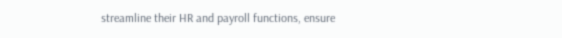streamline their HR and payroll functions, ensure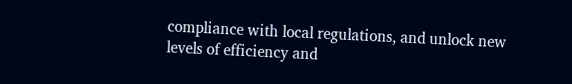compliance with local regulations, and unlock new levels of efficiency and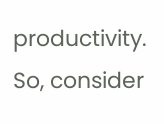productivity. So, consider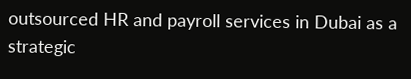outsourced HR and payroll services in Dubai as a strategic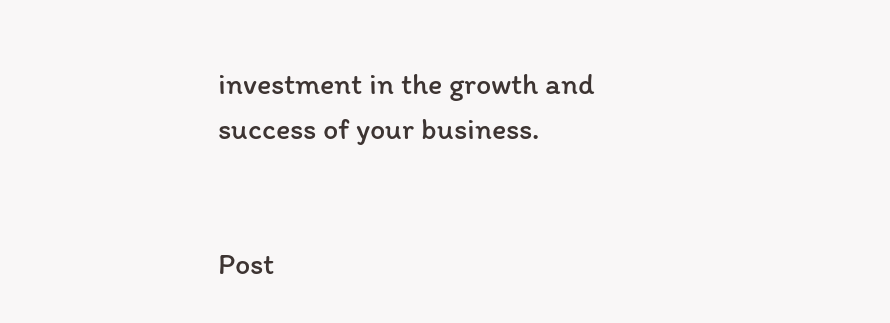investment in the growth and success of your business.


Post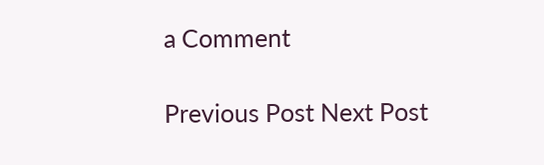a Comment

Previous Post Next Post